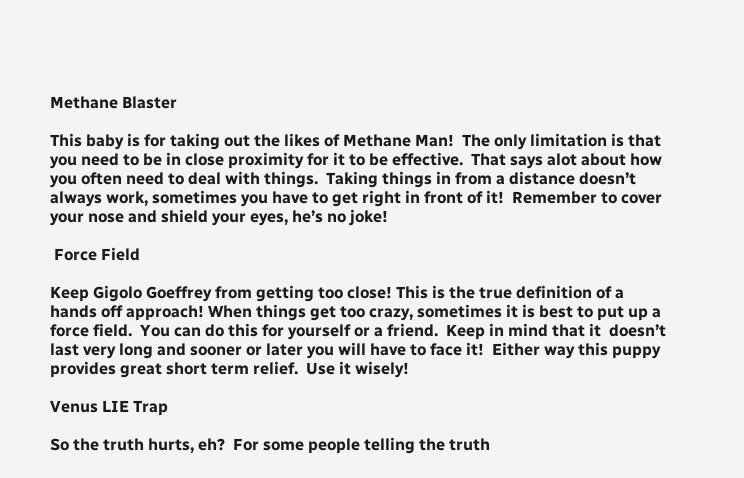Methane Blaster

This baby is for taking out the likes of Methane Man!  The only limitation is that you need to be in close proximity for it to be effective.  That says alot about how you often need to deal with things.  Taking things in from a distance doesn’t always work, sometimes you have to get right in front of it!  Remember to cover your nose and shield your eyes, he’s no joke!

 Force Field

Keep Gigolo Goeffrey from getting too close! This is the true definition of a hands off approach! When things get too crazy, sometimes it is best to put up a force field.  You can do this for yourself or a friend.  Keep in mind that it  doesn’t last very long and sooner or later you will have to face it!  Either way this puppy provides great short term relief.  Use it wisely!

Venus LIE Trap

So the truth hurts, eh?  For some people telling the truth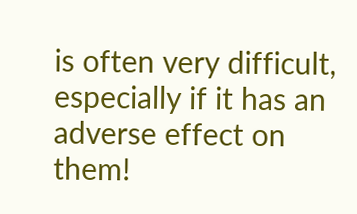is often very difficult, especially if it has an adverse effect on them!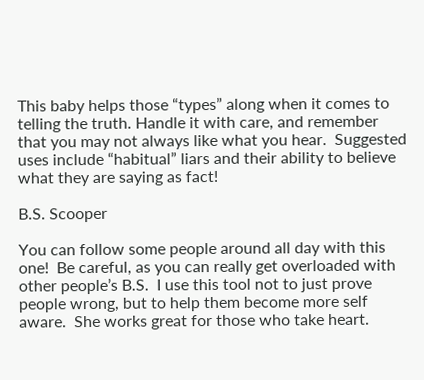This baby helps those “types” along when it comes to telling the truth. Handle it with care, and remember that you may not always like what you hear.  Suggested uses include “habitual” liars and their ability to believe what they are saying as fact!

B.S. Scooper

You can follow some people around all day with this one!  Be careful, as you can really get overloaded with other people’s B.S.  I use this tool not to just prove people wrong, but to help them become more self aware.  She works great for those who take heart.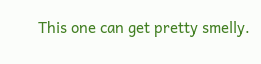This one can get pretty smelly.